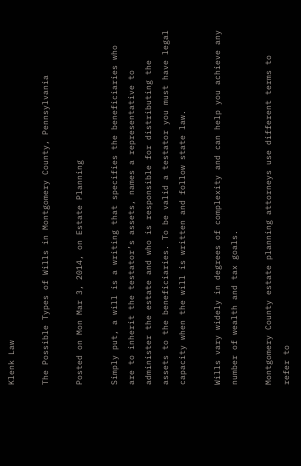Klenk Law

The Possible Types of Wills in Montgomery County, Pennsylvania

Posted on Mon Mar 3, 2014, on Estate Planning

Simply put, a will is a writing that specifies the beneficiaries who are to inherit the testator’s assets, names a representative to administer the estate and who is responsible for distributing the assets to the beneficiaries. To be valid a testator you must have legal capacity when the will is written and follow state law.

Wills vary widely in degrees of complexity and can help you achieve any number of wealth and tax goals.

Montgomery County estate planning attorneys use different terms to refer to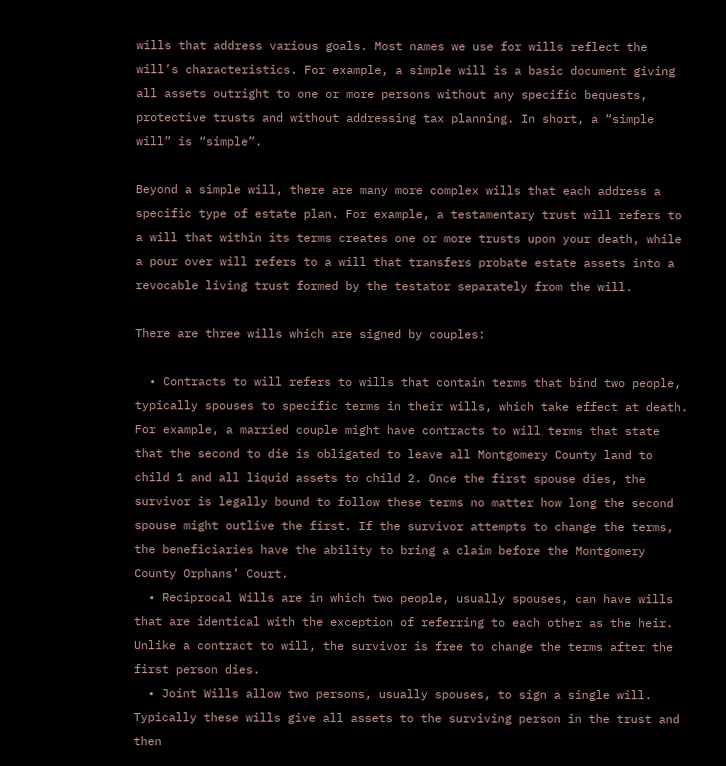wills that address various goals. Most names we use for wills reflect the will’s characteristics. For example, a simple will is a basic document giving all assets outright to one or more persons without any specific bequests, protective trusts and without addressing tax planning. In short, a “simple will” is “simple”.

Beyond a simple will, there are many more complex wills that each address a specific type of estate plan. For example, a testamentary trust will refers to a will that within its terms creates one or more trusts upon your death, while a pour over will refers to a will that transfers probate estate assets into a revocable living trust formed by the testator separately from the will.

There are three wills which are signed by couples:

  • Contracts to will refers to wills that contain terms that bind two people, typically spouses to specific terms in their wills, which take effect at death. For example, a married couple might have contracts to will terms that state that the second to die is obligated to leave all Montgomery County land to child 1 and all liquid assets to child 2. Once the first spouse dies, the survivor is legally bound to follow these terms no matter how long the second spouse might outlive the first. If the survivor attempts to change the terms, the beneficiaries have the ability to bring a claim before the Montgomery County Orphans’ Court.
  • Reciprocal Wills are in which two people, usually spouses, can have wills that are identical with the exception of referring to each other as the heir. Unlike a contract to will, the survivor is free to change the terms after the first person dies.
  • Joint Wills allow two persons, usually spouses, to sign a single will. Typically these wills give all assets to the surviving person in the trust and then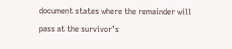document states where the remainder will pass at the survivor’s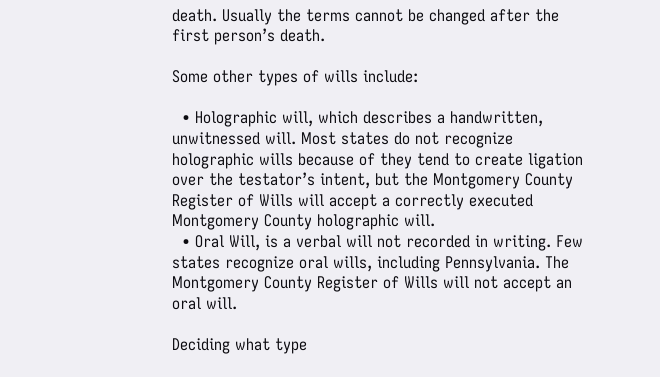death. Usually the terms cannot be changed after the first person’s death.

Some other types of wills include:

  • Holographic will, which describes a handwritten, unwitnessed will. Most states do not recognize holographic wills because of they tend to create ligation over the testator’s intent, but the Montgomery County Register of Wills will accept a correctly executed Montgomery County holographic will.
  • Oral Will, is a verbal will not recorded in writing. Few states recognize oral wills, including Pennsylvania. The Montgomery County Register of Wills will not accept an oral will.

Deciding what type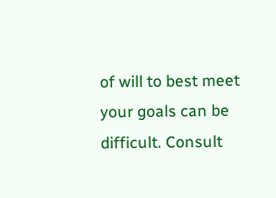of will to best meet your goals can be difficult. Consult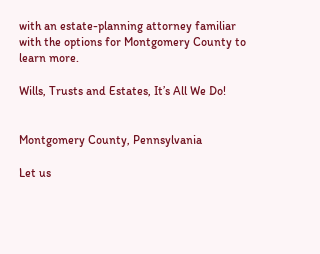with an estate-planning attorney familiar with the options for Montgomery County to learn more.

Wills, Trusts and Estates, It’s All We Do!


Montgomery County, Pennsylvania

Let us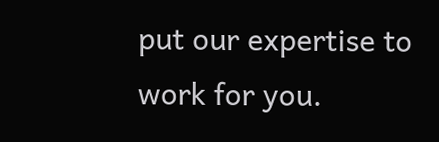put our expertise to work for you.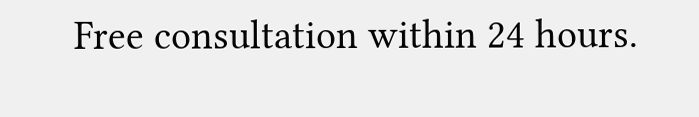Free consultation within 24 hours.